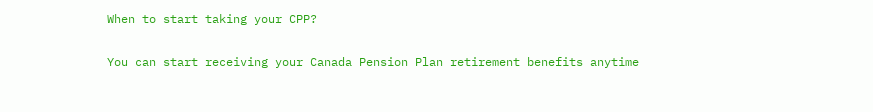When to start taking your CPP?

You can start receiving your Canada Pension Plan retirement benefits anytime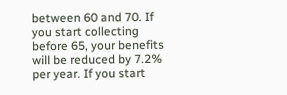between 60 and 70. If you start collecting before 65, your benefits will be reduced by 7.2% per year. If you start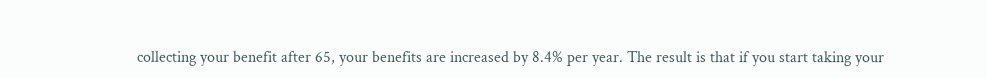collecting your benefit after 65, your benefits are increased by 8.4% per year. The result is that if you start taking your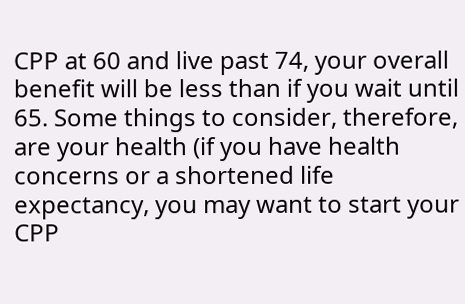CPP at 60 and live past 74, your overall benefit will be less than if you wait until 65. Some things to consider, therefore, are your health (if you have health concerns or a shortened life expectancy, you may want to start your CPP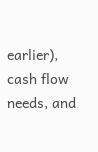earlier), cash flow needs, and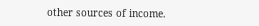other sources of income.